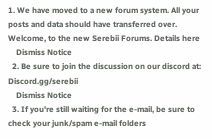1. We have moved to a new forum system. All your posts and data should have transferred over. Welcome, to the new Serebii Forums. Details here
    Dismiss Notice
  2. Be sure to join the discussion on our discord at: Discord.gg/serebii
    Dismiss Notice
  3. If you're still waiting for the e-mail, be sure to check your junk/spam e-mail folders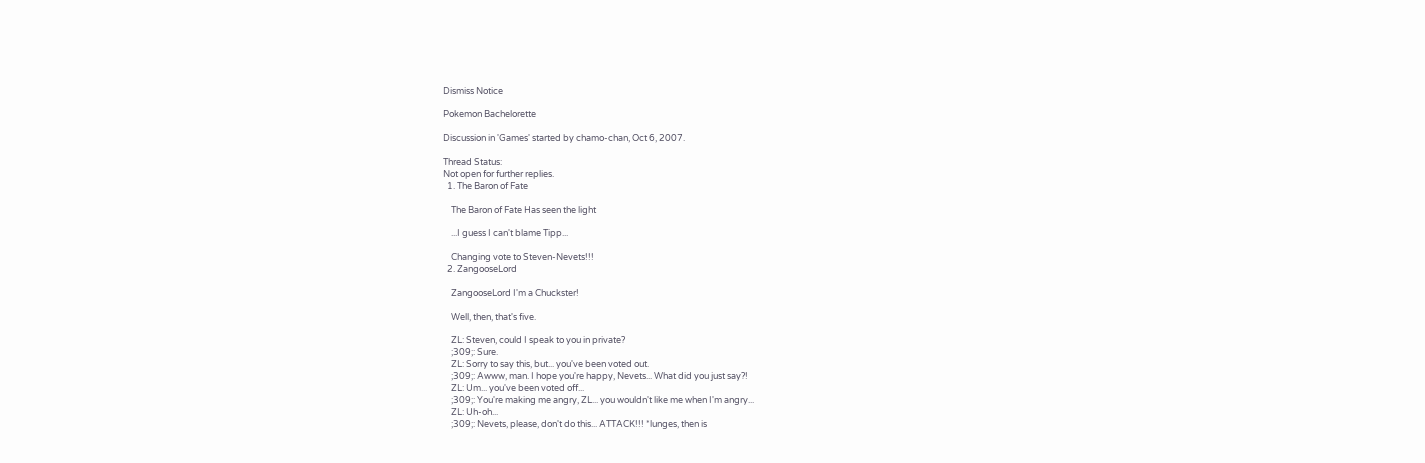Dismiss Notice

Pokemon Bachelorette

Discussion in 'Games' started by chamo-chan, Oct 6, 2007.

Thread Status:
Not open for further replies.
  1. The Baron of Fate

    The Baron of Fate Has seen the light

    ...I guess I can't blame Tipp...

    Changing vote to Steven-Nevets!!!
  2. ZangooseLord

    ZangooseLord I'm a Chuckster!

    Well, then, that's five.

    ZL: Steven, could I speak to you in private?
    ;309;: Sure.
    ZL: Sorry to say this, but... you've been voted out.
    ;309;: Awww, man. I hope you're happy, Nevets... What did you just say?!
    ZL: Um... you've been voted off...
    ;309;: You're making me angry, ZL... you wouldn't like me when I'm angry...
    ZL: Uh-oh...
    ;309;: Nevets, please, don't do this... ATTACK!!! *lunges, then is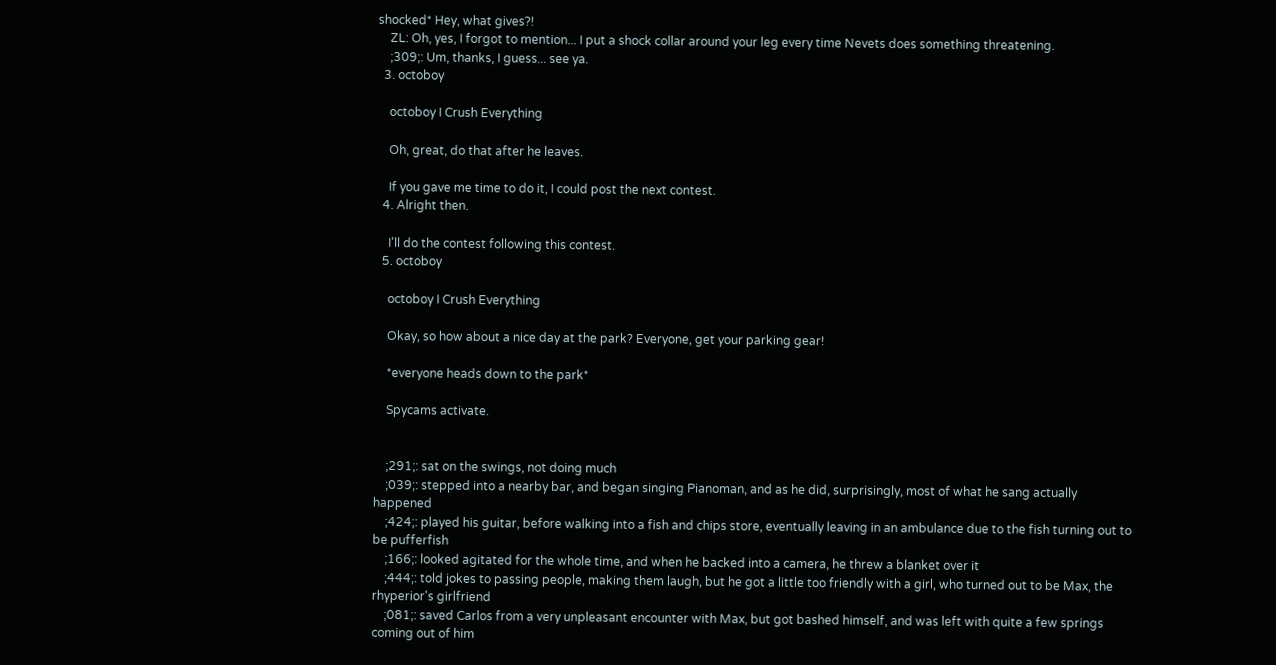shocked* Hey, what gives?!
    ZL: Oh, yes, I forgot to mention... I put a shock collar around your leg every time Nevets does something threatening.
    ;309;: Um, thanks, I guess... see ya.
  3. octoboy

    octoboy I Crush Everything

    Oh, great, do that after he leaves.

    If you gave me time to do it, I could post the next contest.
  4. Alright then.

    I'll do the contest following this contest.
  5. octoboy

    octoboy I Crush Everything

    Okay, so how about a nice day at the park? Everyone, get your parking gear!

    *everyone heads down to the park*

    Spycams activate.


    ;291;: sat on the swings, not doing much
    ;039;: stepped into a nearby bar, and began singing Pianoman, and as he did, surprisingly, most of what he sang actually happened
    ;424;: played his guitar, before walking into a fish and chips store, eventually leaving in an ambulance due to the fish turning out to be pufferfish
    ;166;: looked agitated for the whole time, and when he backed into a camera, he threw a blanket over it
    ;444;: told jokes to passing people, making them laugh, but he got a little too friendly with a girl, who turned out to be Max, the rhyperior's girlfriend
    ;081;: saved Carlos from a very unpleasant encounter with Max, but got bashed himself, and was left with quite a few springs coming out of him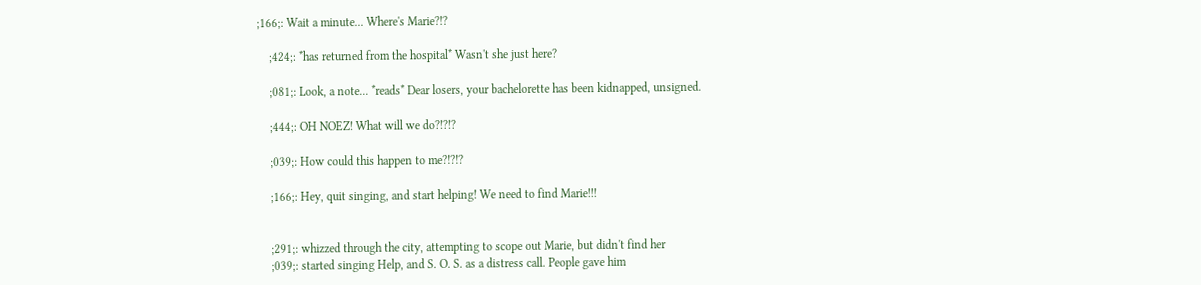;166;: Wait a minute... Where's Marie?!?

    ;424;: *has returned from the hospital* Wasn't she just here?

    ;081;: Look, a note... *reads* Dear losers, your bachelorette has been kidnapped, unsigned.

    ;444;: OH NOEZ! What will we do?!?!?

    ;039;: How could this happen to me?!?!?

    ;166;: Hey, quit singing, and start helping! We need to find Marie!!!


    ;291;: whizzed through the city, attempting to scope out Marie, but didn't find her
    ;039;: started singing Help, and S. O. S. as a distress call. People gave him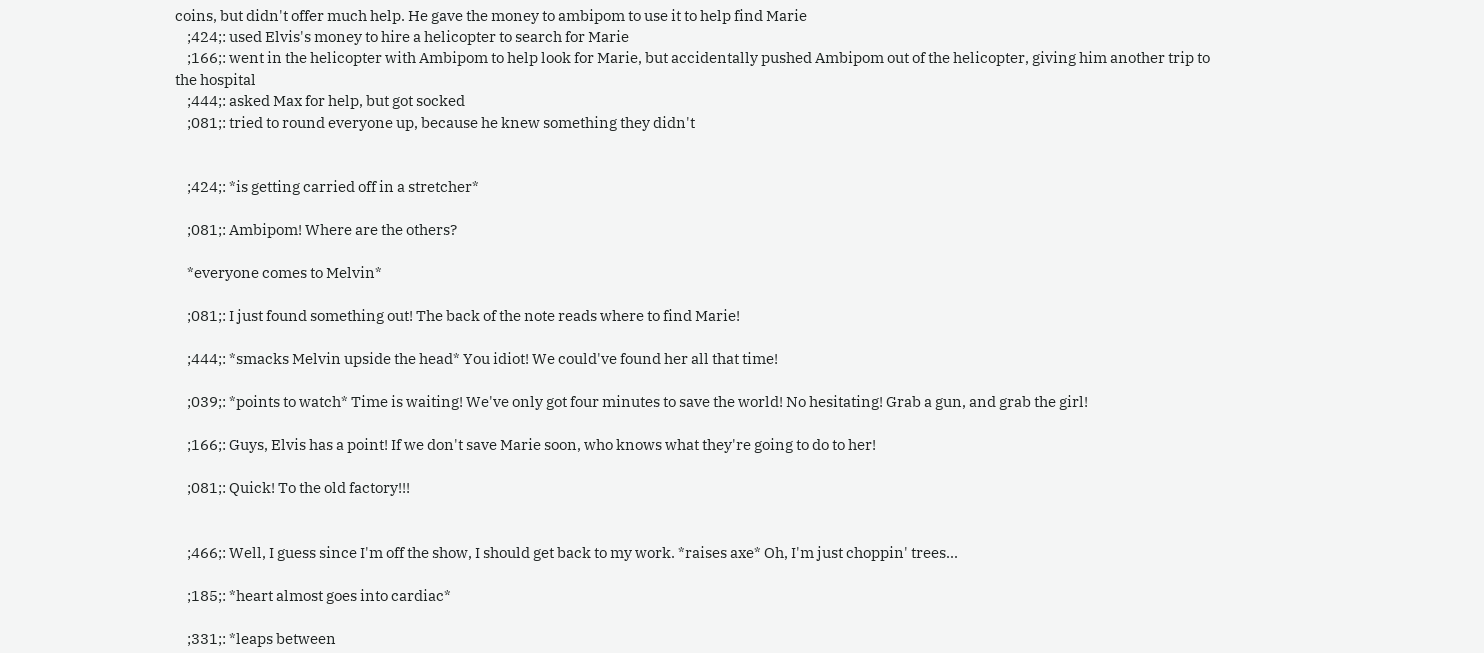coins, but didn't offer much help. He gave the money to ambipom to use it to help find Marie
    ;424;: used Elvis's money to hire a helicopter to search for Marie
    ;166;: went in the helicopter with Ambipom to help look for Marie, but accidentally pushed Ambipom out of the helicopter, giving him another trip to the hospital
    ;444;: asked Max for help, but got socked
    ;081;: tried to round everyone up, because he knew something they didn't


    ;424;: *is getting carried off in a stretcher*

    ;081;: Ambipom! Where are the others?

    *everyone comes to Melvin*

    ;081;: I just found something out! The back of the note reads where to find Marie!

    ;444;: *smacks Melvin upside the head* You idiot! We could've found her all that time!

    ;039;: *points to watch* Time is waiting! We've only got four minutes to save the world! No hesitating! Grab a gun, and grab the girl!

    ;166;: Guys, Elvis has a point! If we don't save Marie soon, who knows what they're going to do to her!

    ;081;: Quick! To the old factory!!!


    ;466;: Well, I guess since I'm off the show, I should get back to my work. *raises axe* Oh, I'm just choppin' trees...

    ;185;: *heart almost goes into cardiac*

    ;331;: *leaps between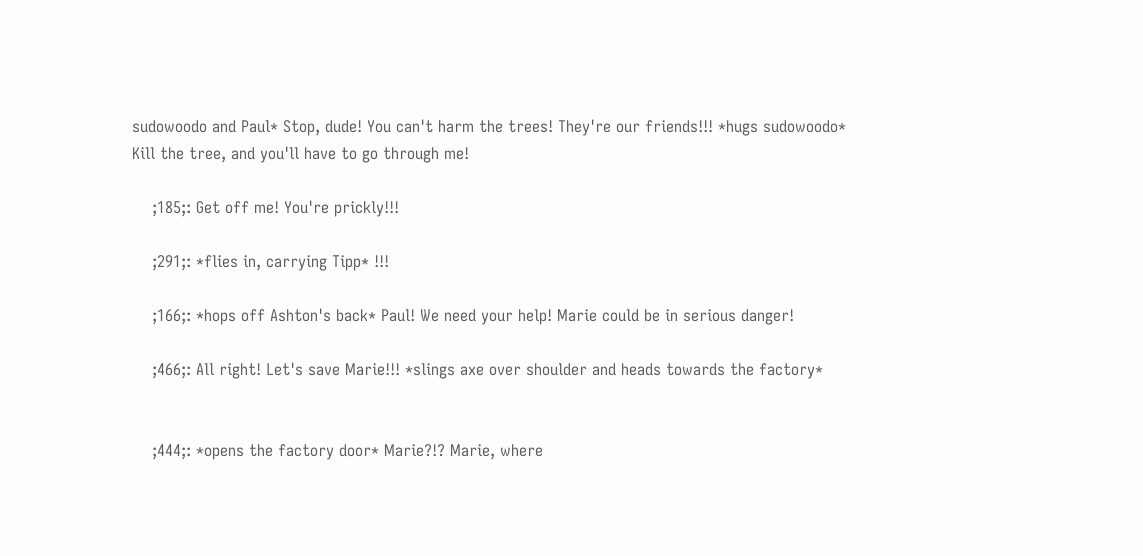sudowoodo and Paul* Stop, dude! You can't harm the trees! They're our friends!!! *hugs sudowoodo* Kill the tree, and you'll have to go through me!

    ;185;: Get off me! You're prickly!!!

    ;291;: *flies in, carrying Tipp* !!!

    ;166;: *hops off Ashton's back* Paul! We need your help! Marie could be in serious danger!

    ;466;: All right! Let's save Marie!!! *slings axe over shoulder and heads towards the factory*


    ;444;: *opens the factory door* Marie?!? Marie, where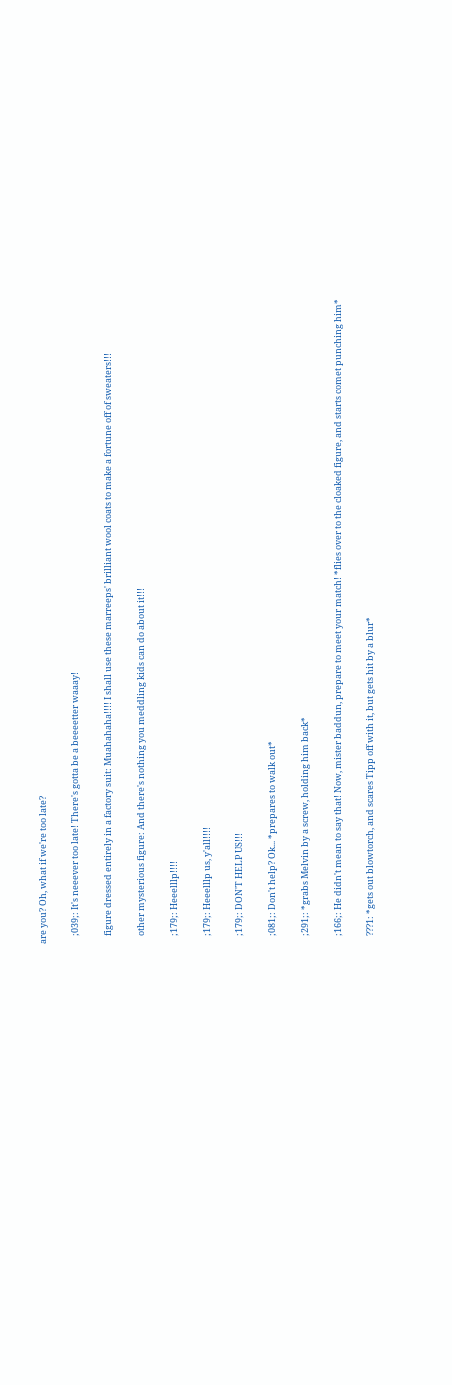are you? Oh, what if we're too late?

    ;039;: It's neeever too late! There's gotta be a beeeetter waaay!

    figure dressed entirely in a factory suit: Muahahaha!!!! I shall use these marreeps' brilliant wool coats to make a fortune off of sweaters!!!

    other mysterious figure: And there's nothing you meddling kids can do about it!!!

    ;179;: Heeelllp!!!!

    ;179;: Heeelllp us, y'all!!!!

    ;179;: DON'T HELP US!!!

    ;081;: Don't help? Ok... *prepares to walk out*

    ;291;: *grabs Melvin by a screw, holding him back*

    ;166;: He didn't mean to say that! Now, mister baddun, prepare to meet your match! *flies over to the cloaked figure, and starts comet punching him*

    ???1: *gets out blowtorch, and scares Tipp off with it, but gets hit by a blur*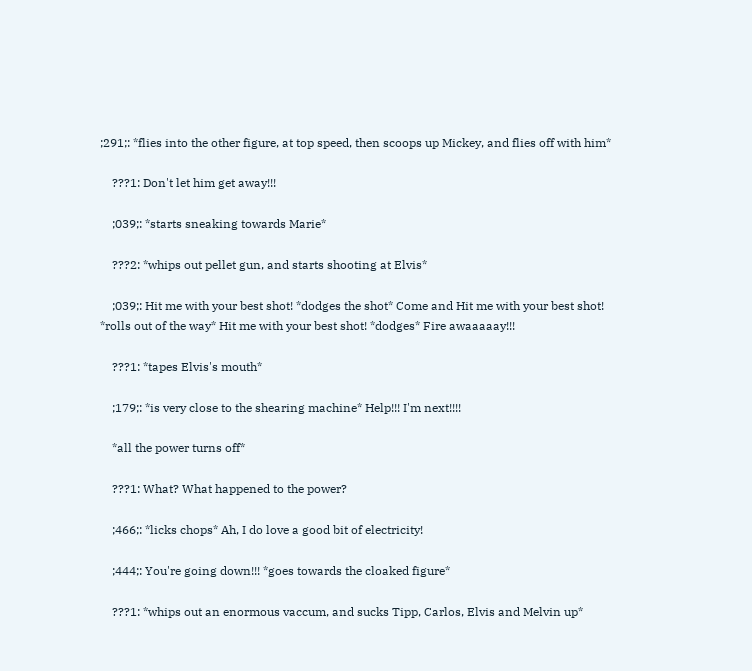;291;: *flies into the other figure, at top speed, then scoops up Mickey, and flies off with him*

    ???1: Don't let him get away!!!

    ;039;: *starts sneaking towards Marie*

    ???2: *whips out pellet gun, and starts shooting at Elvis*

    ;039;: Hit me with your best shot! *dodges the shot* Come and Hit me with your best shot! *rolls out of the way* Hit me with your best shot! *dodges* Fire awaaaaay!!!

    ???1: *tapes Elvis's mouth*

    ;179;: *is very close to the shearing machine* Help!!! I'm next!!!!

    *all the power turns off*

    ???1: What? What happened to the power?

    ;466;: *licks chops* Ah, I do love a good bit of electricity!

    ;444;: You're going down!!! *goes towards the cloaked figure*

    ???1: *whips out an enormous vaccum, and sucks Tipp, Carlos, Elvis and Melvin up*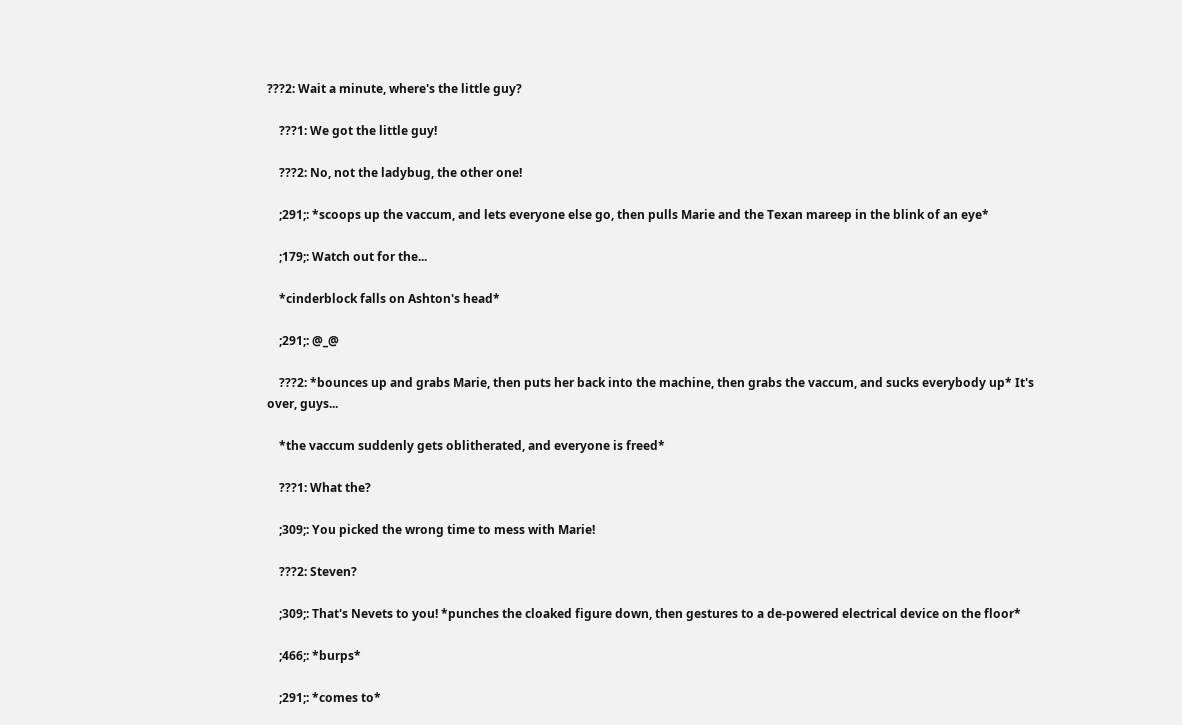???2: Wait a minute, where's the little guy?

    ???1: We got the little guy!

    ???2: No, not the ladybug, the other one!

    ;291;: *scoops up the vaccum, and lets everyone else go, then pulls Marie and the Texan mareep in the blink of an eye*

    ;179;: Watch out for the...

    *cinderblock falls on Ashton's head*

    ;291;: @_@

    ???2: *bounces up and grabs Marie, then puts her back into the machine, then grabs the vaccum, and sucks everybody up* It's over, guys...

    *the vaccum suddenly gets oblitherated, and everyone is freed*

    ???1: What the?

    ;309;: You picked the wrong time to mess with Marie!

    ???2: Steven?

    ;309;: That's Nevets to you! *punches the cloaked figure down, then gestures to a de-powered electrical device on the floor*

    ;466;: *burps*

    ;291;: *comes to*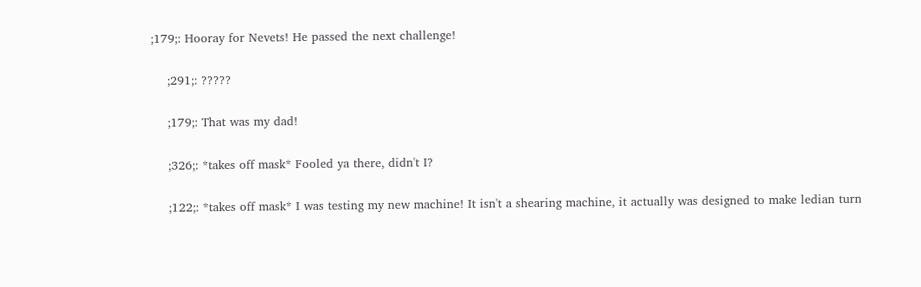;179;: Hooray for Nevets! He passed the next challenge!

    ;291;: ?????

    ;179;: That was my dad!

    ;326;: *takes off mask* Fooled ya there, didn't I?

    ;122;: *takes off mask* I was testing my new machine! It isn't a shearing machine, it actually was designed to make ledian turn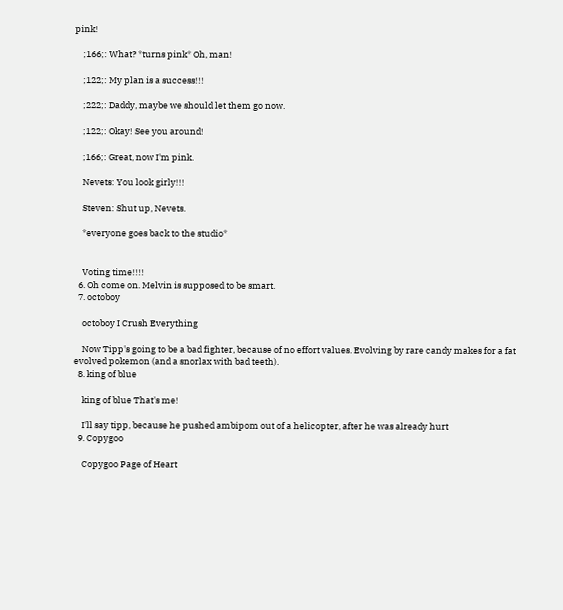pink!

    ;166;: What? *turns pink* Oh, man!

    ;122;: My plan is a success!!!

    ;222;: Daddy, maybe we should let them go now.

    ;122;: Okay! See you around!

    ;166;: Great, now I'm pink.

    Nevets: You look girly!!!

    Steven: Shut up, Nevets.

    *everyone goes back to the studio*


    Voting time!!!!
  6. Oh come on. Melvin is supposed to be smart.
  7. octoboy

    octoboy I Crush Everything

    Now Tipp's going to be a bad fighter, because of no effort values. Evolving by rare candy makes for a fat evolved pokemon (and a snorlax with bad teeth).
  8. king of blue

    king of blue That's me!

    I'll say tipp, because he pushed ambipom out of a helicopter, after he was already hurt
  9. Copygoo

    Copygoo Page of Heart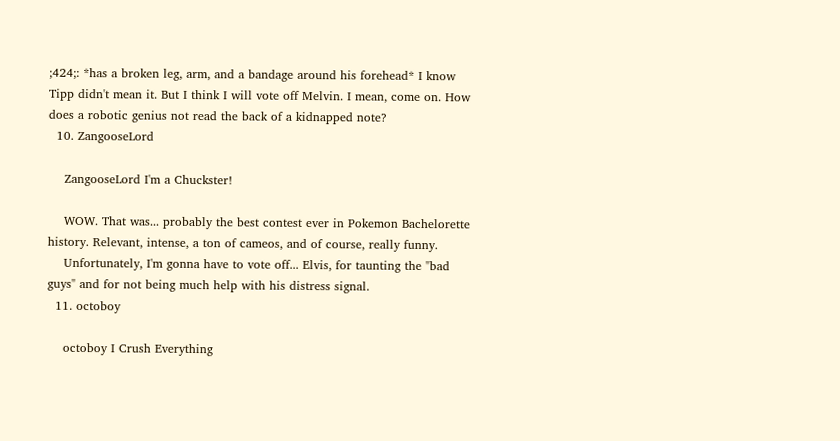;424;: *has a broken leg, arm, and a bandage around his forehead* I know Tipp didn't mean it. But I think I will vote off Melvin. I mean, come on. How does a robotic genius not read the back of a kidnapped note?
  10. ZangooseLord

    ZangooseLord I'm a Chuckster!

    WOW. That was... probably the best contest ever in Pokemon Bachelorette history. Relevant, intense, a ton of cameos, and of course, really funny.
    Unfortunately, I'm gonna have to vote off... Elvis, for taunting the "bad guys" and for not being much help with his distress signal.
  11. octoboy

    octoboy I Crush Everything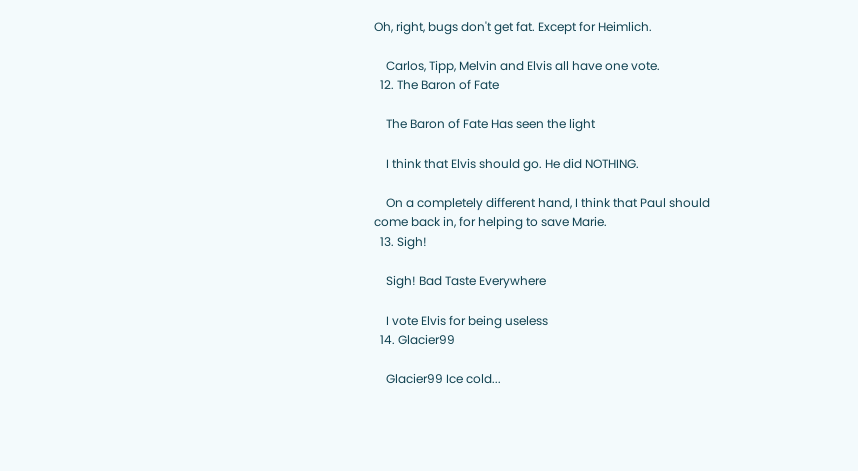Oh, right, bugs don't get fat. Except for Heimlich.

    Carlos, Tipp, Melvin and Elvis all have one vote.
  12. The Baron of Fate

    The Baron of Fate Has seen the light

    I think that Elvis should go. He did NOTHING.

    On a completely different hand, I think that Paul should come back in, for helping to save Marie.
  13. Sigh!

    Sigh! Bad Taste Everywhere

    I vote Elvis for being useless
  14. Glacier99

    Glacier99 Ice cold...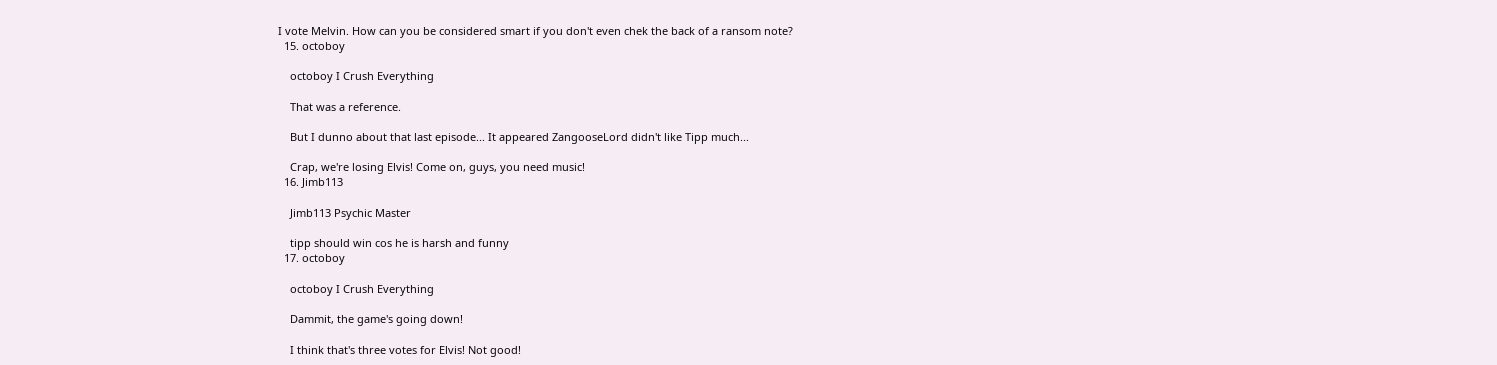I vote Melvin. How can you be considered smart if you don't even chek the back of a ransom note?
  15. octoboy

    octoboy I Crush Everything

    That was a reference.

    But I dunno about that last episode... It appeared ZangooseLord didn't like Tipp much...

    Crap, we're losing Elvis! Come on, guys, you need music!
  16. Jimb113

    Jimb113 Psychic Master

    tipp should win cos he is harsh and funny
  17. octoboy

    octoboy I Crush Everything

    Dammit, the game's going down!

    I think that's three votes for Elvis! Not good!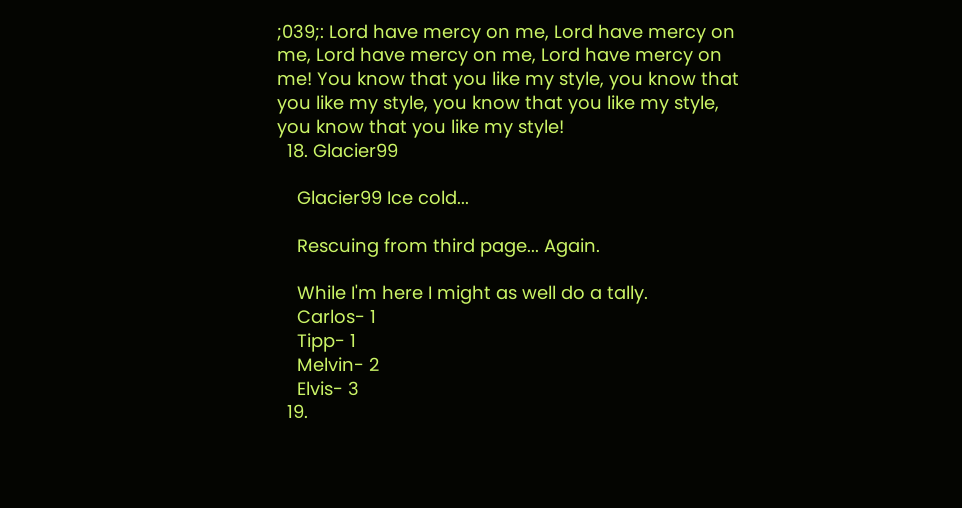;039;: Lord have mercy on me, Lord have mercy on me, Lord have mercy on me, Lord have mercy on me! You know that you like my style, you know that you like my style, you know that you like my style, you know that you like my style!
  18. Glacier99

    Glacier99 Ice cold...

    Rescuing from third page... Again.

    While I'm here I might as well do a tally.
    Carlos- 1
    Tipp- 1
    Melvin- 2
    Elvis- 3
  19.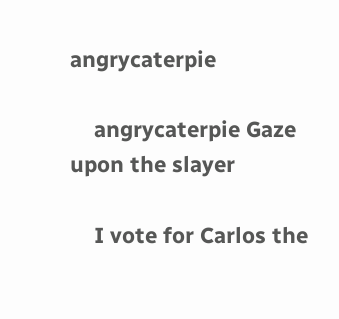angrycaterpie

    angrycaterpie Gaze upon the slayer

    I vote for Carlos the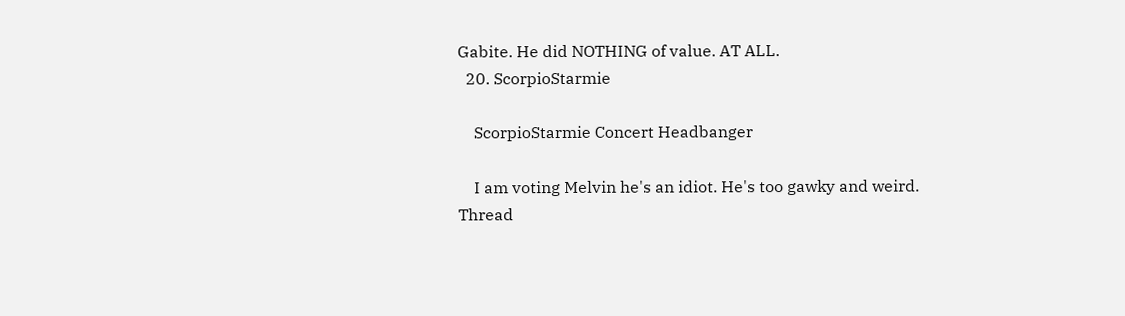Gabite. He did NOTHING of value. AT ALL.
  20. ScorpioStarmie

    ScorpioStarmie Concert Headbanger

    I am voting Melvin he's an idiot. He's too gawky and weird.
Thread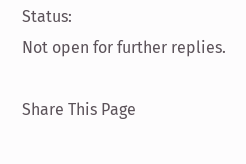Status:
Not open for further replies.

Share This Page